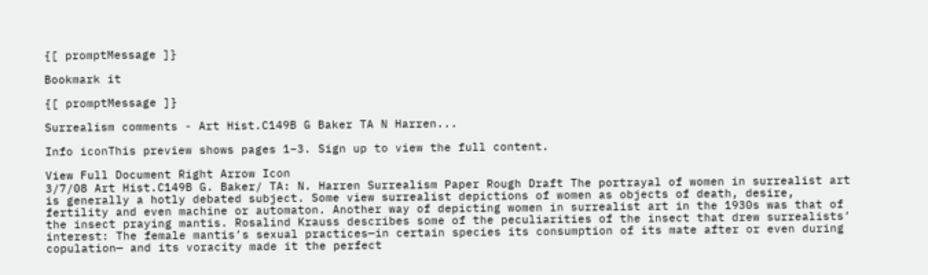{[ promptMessage ]}

Bookmark it

{[ promptMessage ]}

Surrealism comments - Art Hist.C149B G Baker TA N Harren...

Info iconThis preview shows pages 1–3. Sign up to view the full content.

View Full Document Right Arrow Icon
3/7/08 Art Hist.C149B G. Baker/ TA: N. Harren Surrealism Paper Rough Draft The portrayal of women in surrealist art is generally a hotly debated subject. Some view surrealist depictions of women as objects of death, desire, fertility and even machine or automaton. Another way of depicting women in surrealist art in the 1930s was that of the insect praying mantis. Rosalind Krauss describes some of the peculiarities of the insect that drew surrealists’ interest: The female mantis’s sexual practices—in certain species its consumption of its mate after or even during copulation— and its voracity made it the perfect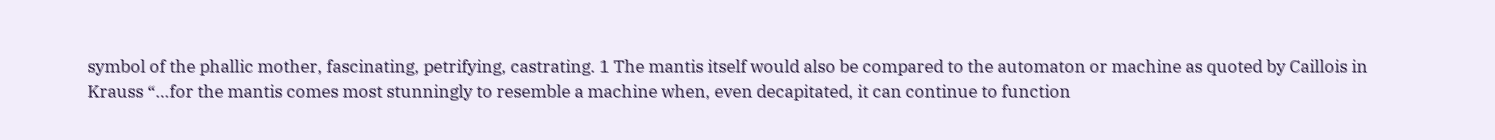symbol of the phallic mother, fascinating, petrifying, castrating. 1 The mantis itself would also be compared to the automaton or machine as quoted by Caillois in Krauss “…for the mantis comes most stunningly to resemble a machine when, even decapitated, it can continue to function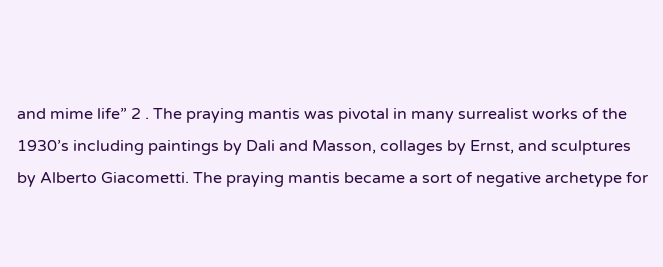and mime life” 2 . The praying mantis was pivotal in many surrealist works of the 1930’s including paintings by Dali and Masson, collages by Ernst, and sculptures by Alberto Giacometti. The praying mantis became a sort of negative archetype for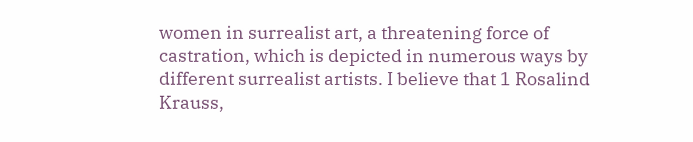women in surrealist art, a threatening force of castration, which is depicted in numerous ways by different surrealist artists. I believe that 1 Rosalind Krauss,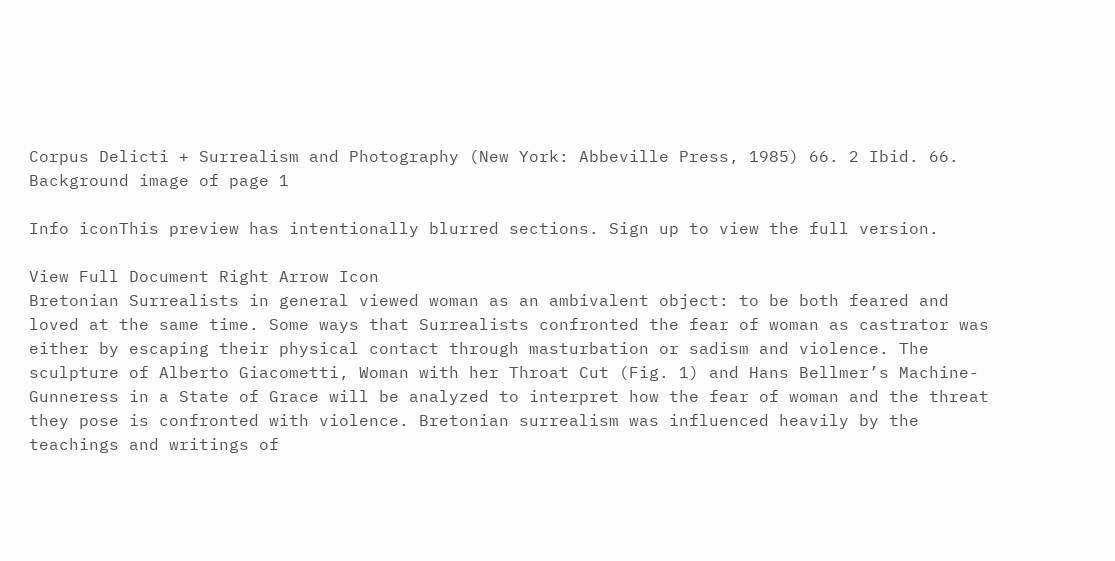Corpus Delicti + Surrealism and Photography (New York: Abbeville Press, 1985) 66. 2 Ibid. 66.
Background image of page 1

Info iconThis preview has intentionally blurred sections. Sign up to view the full version.

View Full Document Right Arrow Icon
Bretonian Surrealists in general viewed woman as an ambivalent object: to be both feared and loved at the same time. Some ways that Surrealists confronted the fear of woman as castrator was either by escaping their physical contact through masturbation or sadism and violence. The sculpture of Alberto Giacometti, Woman with her Throat Cut (Fig. 1) and Hans Bellmer’s Machine-Gunneress in a State of Grace will be analyzed to interpret how the fear of woman and the threat they pose is confronted with violence. Bretonian surrealism was influenced heavily by the teachings and writings of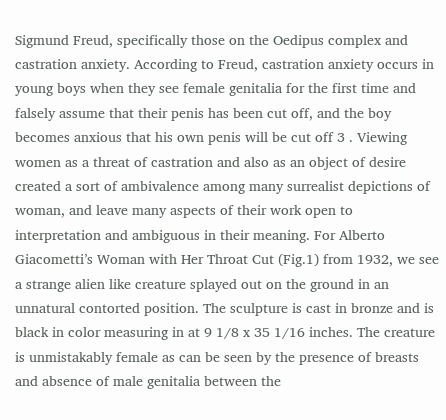Sigmund Freud, specifically those on the Oedipus complex and castration anxiety. According to Freud, castration anxiety occurs in young boys when they see female genitalia for the first time and falsely assume that their penis has been cut off, and the boy becomes anxious that his own penis will be cut off 3 . Viewing women as a threat of castration and also as an object of desire created a sort of ambivalence among many surrealist depictions of woman, and leave many aspects of their work open to interpretation and ambiguous in their meaning. For Alberto Giacometti’s Woman with Her Throat Cut (Fig.1) from 1932, we see a strange alien like creature splayed out on the ground in an unnatural contorted position. The sculpture is cast in bronze and is black in color measuring in at 9 1/8 x 35 1/16 inches. The creature is unmistakably female as can be seen by the presence of breasts and absence of male genitalia between the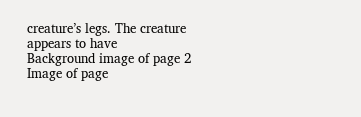creature’s legs. The creature appears to have
Background image of page 2
Image of page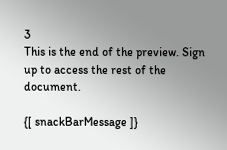3
This is the end of the preview. Sign up to access the rest of the document.

{[ snackBarMessage ]}